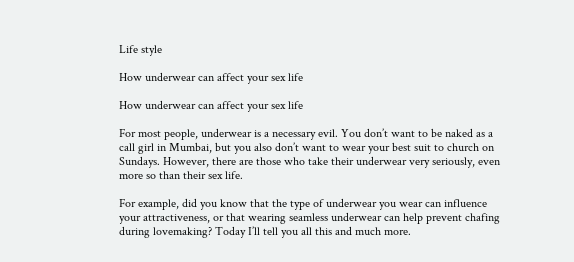Life style

How underwear can affect your sex life

How underwear can affect your sex life

For most people, underwear is a necessary evil. You don’t want to be naked as a call girl in Mumbai, but you also don’t want to wear your best suit to church on Sundays. However, there are those who take their underwear very seriously, even more so than their sex life.

For example, did you know that the type of underwear you wear can influence your attractiveness, or that wearing seamless underwear can help prevent chafing during lovemaking? Today I’ll tell you all this and much more.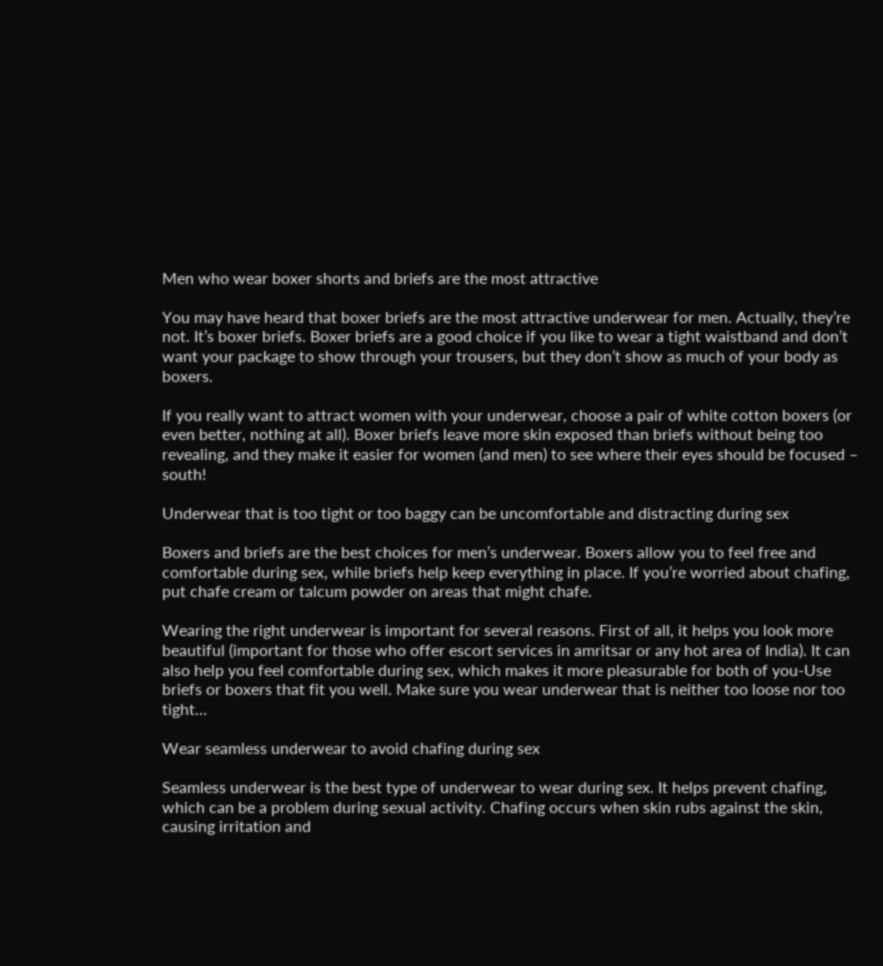Men who wear boxer shorts and briefs are the most attractive

You may have heard that boxer briefs are the most attractive underwear for men. Actually, they’re not. It’s boxer briefs. Boxer briefs are a good choice if you like to wear a tight waistband and don’t want your package to show through your trousers, but they don’t show as much of your body as boxers.

If you really want to attract women with your underwear, choose a pair of white cotton boxers (or even better, nothing at all). Boxer briefs leave more skin exposed than briefs without being too revealing, and they make it easier for women (and men) to see where their eyes should be focused – south!

Underwear that is too tight or too baggy can be uncomfortable and distracting during sex

Boxers and briefs are the best choices for men’s underwear. Boxers allow you to feel free and comfortable during sex, while briefs help keep everything in place. If you’re worried about chafing, put chafe cream or talcum powder on areas that might chafe.

Wearing the right underwear is important for several reasons. First of all, it helps you look more beautiful (important for those who offer escort services in amritsar or any hot area of India). It can also help you feel comfortable during sex, which makes it more pleasurable for both of you-Use briefs or boxers that fit you well. Make sure you wear underwear that is neither too loose nor too tight…

Wear seamless underwear to avoid chafing during sex

Seamless underwear is the best type of underwear to wear during sex. It helps prevent chafing, which can be a problem during sexual activity. Chafing occurs when skin rubs against the skin, causing irritation and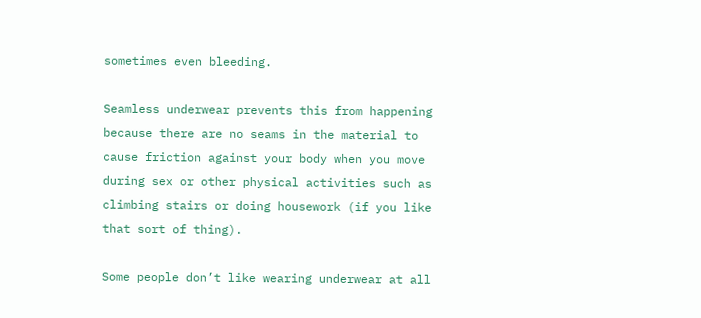sometimes even bleeding.

Seamless underwear prevents this from happening because there are no seams in the material to cause friction against your body when you move during sex or other physical activities such as climbing stairs or doing housework (if you like that sort of thing).

Some people don’t like wearing underwear at all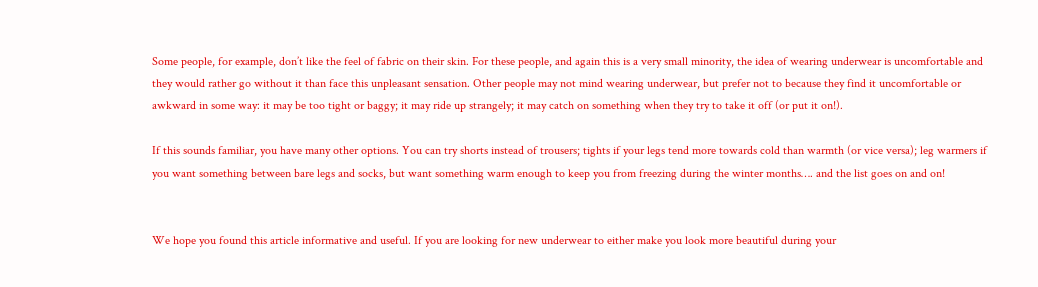Some people, for example, don’t like the feel of fabric on their skin. For these people, and again this is a very small minority, the idea of wearing underwear is uncomfortable and they would rather go without it than face this unpleasant sensation. Other people may not mind wearing underwear, but prefer not to because they find it uncomfortable or awkward in some way: it may be too tight or baggy; it may ride up strangely; it may catch on something when they try to take it off (or put it on!).

If this sounds familiar, you have many other options. You can try shorts instead of trousers; tights if your legs tend more towards cold than warmth (or vice versa); leg warmers if you want something between bare legs and socks, but want something warm enough to keep you from freezing during the winter months…. and the list goes on and on!


We hope you found this article informative and useful. If you are looking for new underwear to either make you look more beautiful during your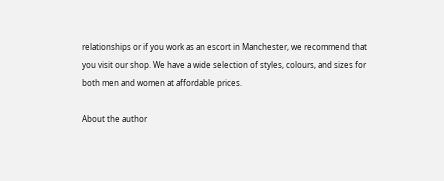relationships or if you work as an escort in Manchester, we recommend that you visit our shop. We have a wide selection of styles, colours, and sizes for both men and women at affordable prices.

About the author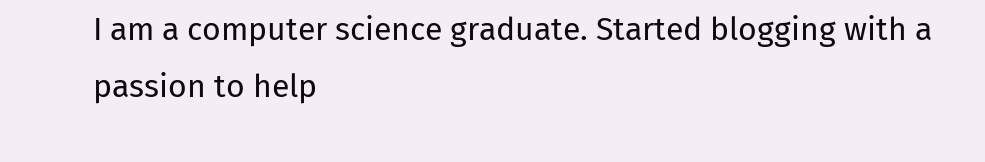I am a computer science graduate. Started blogging with a passion to help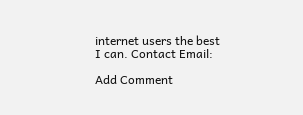internet users the best I can. Contact Email:

Add Comment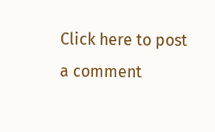Click here to post a comment